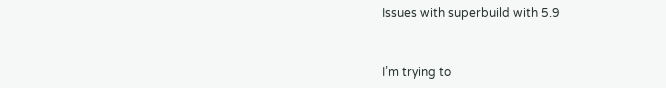Issues with superbuild with 5.9


I’m trying to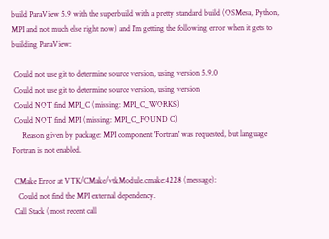build ParaView 5.9 with the superbuild with a pretty standard build (OSMesa, Python, MPI and not much else right now) and I’m getting the following error when it gets to building ParaView:

 Could not use git to determine source version, using version 5.9.0
 Could not use git to determine source version, using version
 Could NOT find MPI_C (missing: MPI_C_WORKS)
 Could NOT find MPI (missing: MPI_C_FOUND C)
     Reason given by package: MPI component 'Fortran' was requested, but language Fortran is not enabled.

 CMake Error at VTK/CMake/vtkModule.cmake:4228 (message):
   Could not find the MPI external dependency.
 Call Stack (most recent call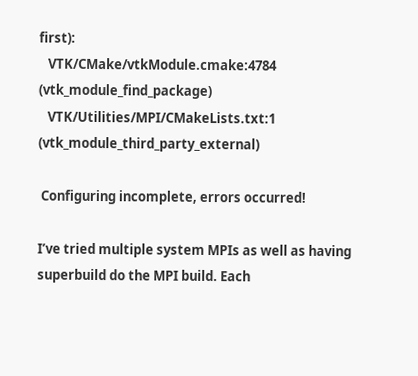first):
   VTK/CMake/vtkModule.cmake:4784 (vtk_module_find_package)
   VTK/Utilities/MPI/CMakeLists.txt:1 (vtk_module_third_party_external)

 Configuring incomplete, errors occurred!

I’ve tried multiple system MPIs as well as having superbuild do the MPI build. Each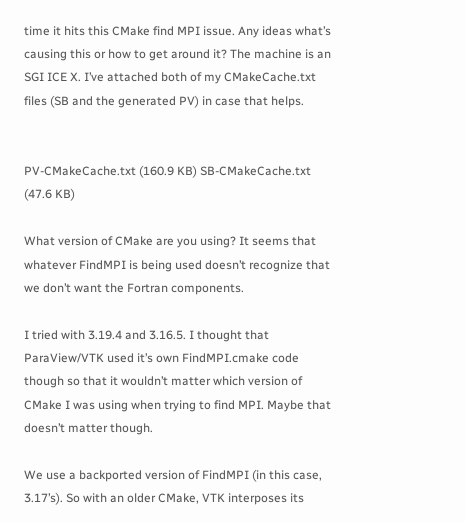time it hits this CMake find MPI issue. Any ideas what’s causing this or how to get around it? The machine is an SGI ICE X. I’ve attached both of my CMakeCache.txt files (SB and the generated PV) in case that helps.


PV-CMakeCache.txt (160.9 KB) SB-CMakeCache.txt (47.6 KB)

What version of CMake are you using? It seems that whatever FindMPI is being used doesn’t recognize that we don’t want the Fortran components.

I tried with 3.19.4 and 3.16.5. I thought that ParaView/VTK used it’s own FindMPI.cmake code though so that it wouldn’t matter which version of CMake I was using when trying to find MPI. Maybe that doesn’t matter though.

We use a backported version of FindMPI (in this case, 3.17’s). So with an older CMake, VTK interposes its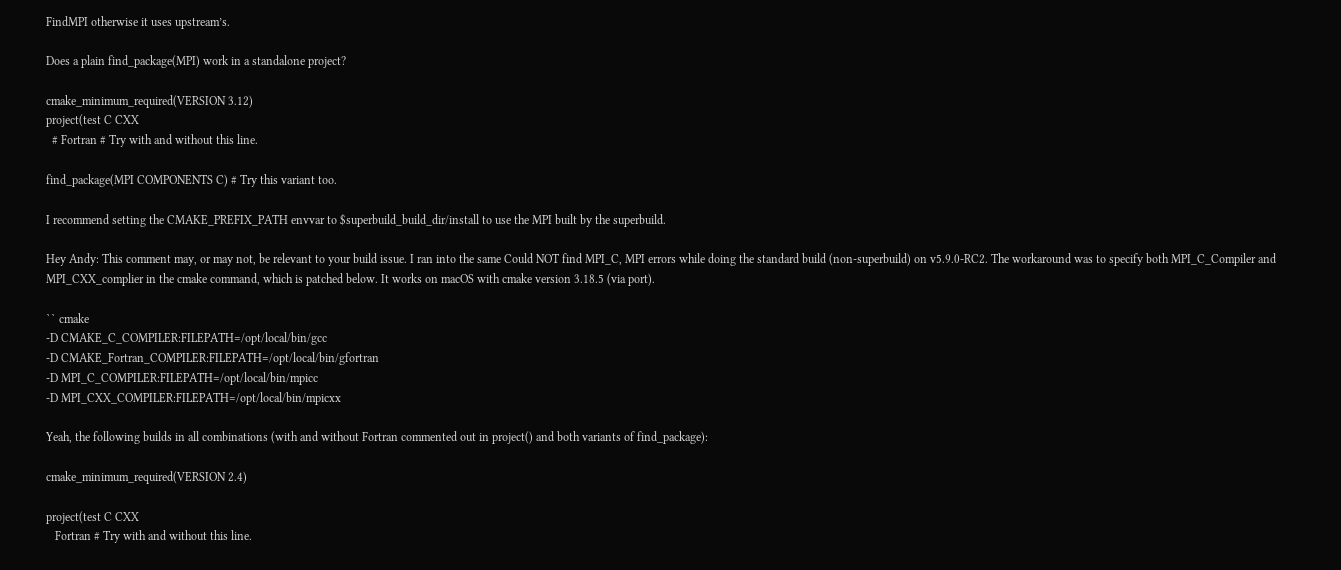FindMPI otherwise it uses upstream’s.

Does a plain find_package(MPI) work in a standalone project?

cmake_minimum_required(VERSION 3.12)
project(test C CXX
  # Fortran # Try with and without this line.

find_package(MPI COMPONENTS C) # Try this variant too.

I recommend setting the CMAKE_PREFIX_PATH envvar to $superbuild_build_dir/install to use the MPI built by the superbuild.

Hey Andy: This comment may, or may not, be relevant to your build issue. I ran into the same Could NOT find MPI_C, MPI errors while doing the standard build (non-superbuild) on v5.9.0-RC2. The workaround was to specify both MPI_C_Compiler and MPI_CXX_complier in the cmake command, which is patched below. It works on macOS with cmake version 3.18.5 (via port).

`` cmake
-D CMAKE_C_COMPILER:FILEPATH=/opt/local/bin/gcc
-D CMAKE_Fortran_COMPILER:FILEPATH=/opt/local/bin/gfortran
-D MPI_C_COMPILER:FILEPATH=/opt/local/bin/mpicc
-D MPI_CXX_COMPILER:FILEPATH=/opt/local/bin/mpicxx

Yeah, the following builds in all combinations (with and without Fortran commented out in project() and both variants of find_package):

cmake_minimum_required(VERSION 2.4)

project(test C CXX
   Fortran # Try with and without this line.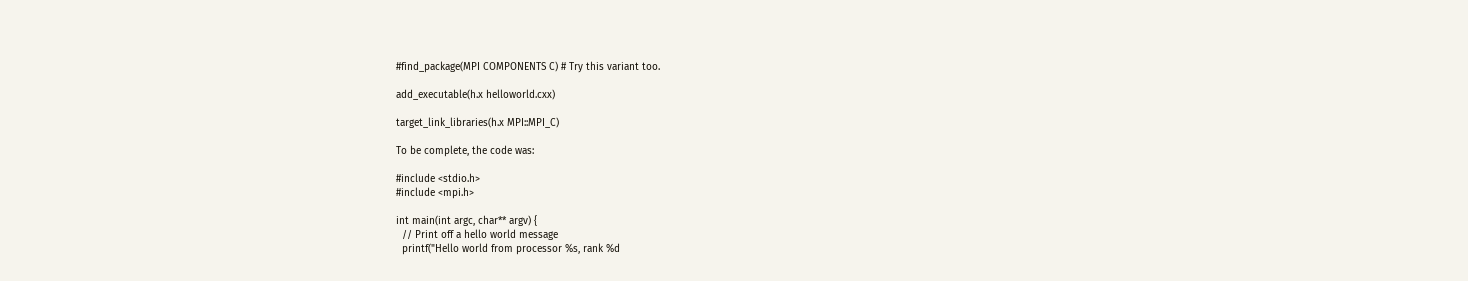#find_package(MPI COMPONENTS C) # Try this variant too.

add_executable(h.x helloworld.cxx)

target_link_libraries(h.x MPI::MPI_C)

To be complete, the code was:

#include <stdio.h>
#include <mpi.h>

int main(int argc, char** argv) {
  // Print off a hello world message
  printf("Hello world from processor %s, rank %d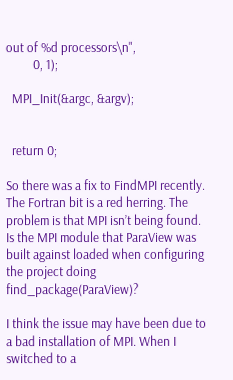out of %d processors\n",
         0, 1);

  MPI_Init(&argc, &argv);


  return 0;

So there was a fix to FindMPI recently. The Fortran bit is a red herring. The problem is that MPI isn’t being found. Is the MPI module that ParaView was built against loaded when configuring the project doing find_package(ParaView)?

I think the issue may have been due to a bad installation of MPI. When I switched to a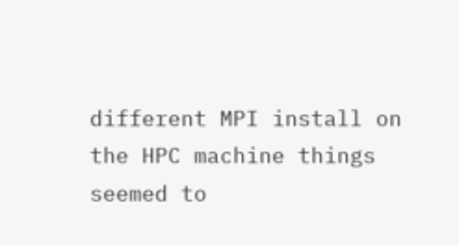different MPI install on the HPC machine things seemed to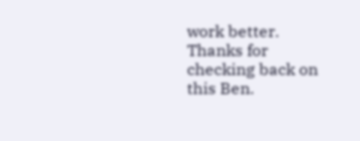work better. Thanks for checking back on this Ben.